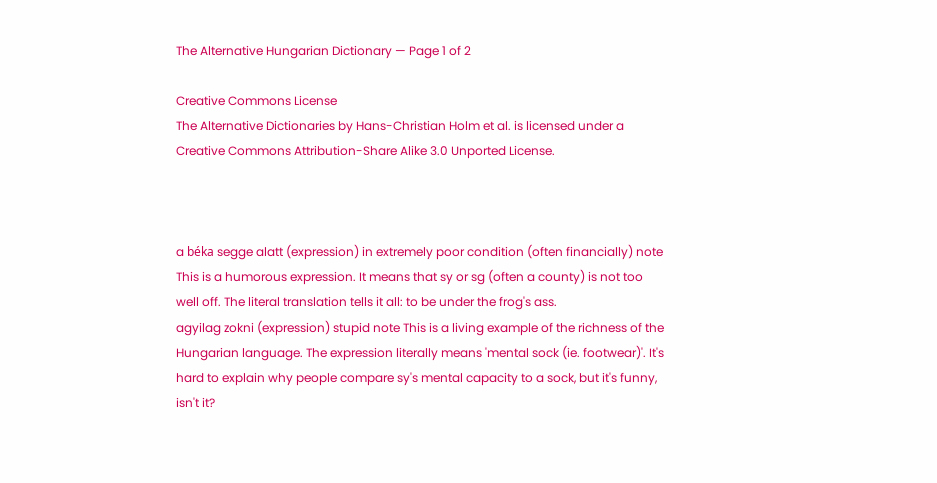The Alternative Hungarian Dictionary — Page 1 of 2

Creative Commons License
The Alternative Dictionaries by Hans-Christian Holm et al. is licensed under a Creative Commons Attribution-Share Alike 3.0 Unported License.



a béka segge alatt (expression) in extremely poor condition (often financially) note This is a humorous expression. It means that sy or sg (often a county) is not too well off. The literal translation tells it all: to be under the frog's ass.
agyilag zokni (expression) stupid note This is a living example of the richness of the Hungarian language. The expression literally means 'mental sock (ie. footwear)'. It's hard to explain why people compare sy's mental capacity to a sock, but it's funny, isn't it?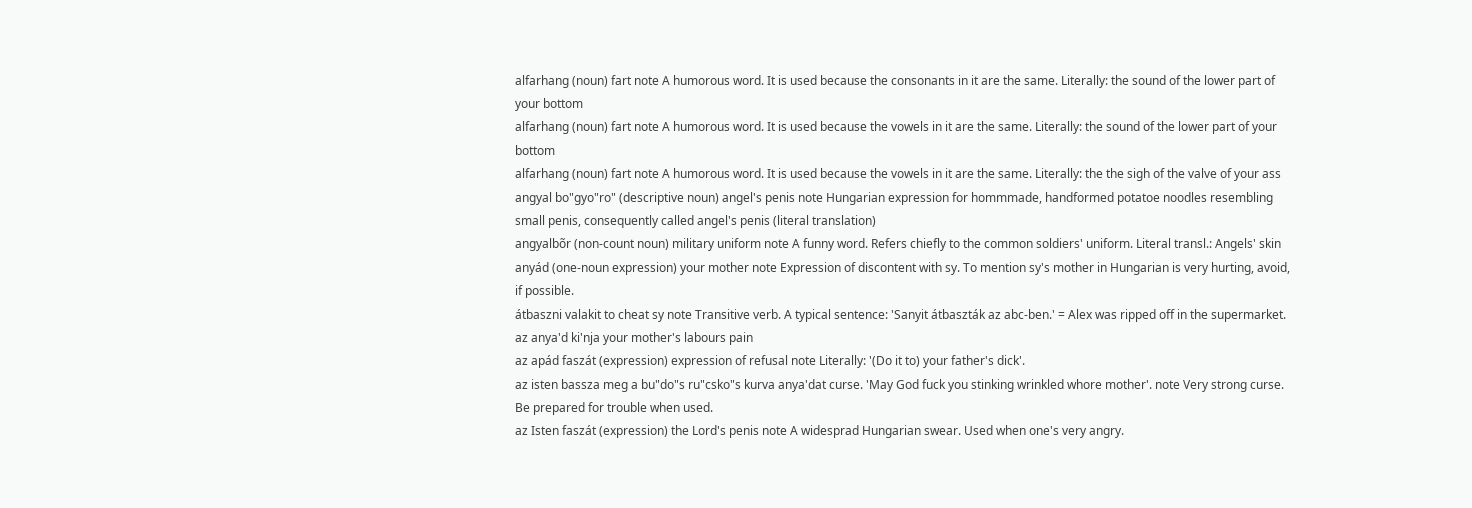alfarhang (noun) fart note A humorous word. It is used because the consonants in it are the same. Literally: the sound of the lower part of your bottom
alfarhang (noun) fart note A humorous word. It is used because the vowels in it are the same. Literally: the sound of the lower part of your bottom
alfarhang (noun) fart note A humorous word. It is used because the vowels in it are the same. Literally: the the sigh of the valve of your ass
angyal bo"gyo"ro" (descriptive noun) angel's penis note Hungarian expression for hommmade, handformed potatoe noodles resembling small penis, consequently called angel's penis (literal translation)
angyalbõr (non-count noun) military uniform note A funny word. Refers chiefly to the common soldiers' uniform. Literal transl.: Angels' skin
anyád (one-noun expression) your mother note Expression of discontent with sy. To mention sy's mother in Hungarian is very hurting, avoid, if possible.
átbaszni valakit to cheat sy note Transitive verb. A typical sentence: 'Sanyit átbaszták az abc-ben.' = Alex was ripped off in the supermarket.
az anya'd ki'nja your mother's labours pain
az apád faszát (expression) expression of refusal note Literally: '(Do it to) your father's dick'.
az isten bassza meg a bu"do"s ru"csko"s kurva anya'dat curse. 'May God fuck you stinking wrinkled whore mother'. note Very strong curse. Be prepared for trouble when used.
az Isten faszát (expression) the Lord's penis note A widesprad Hungarian swear. Used when one's very angry.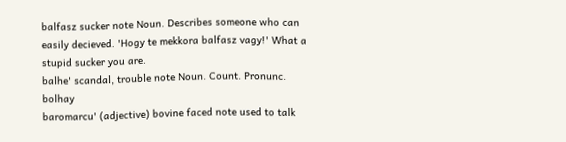balfasz sucker note Noun. Describes someone who can easily decieved. 'Hogy te mekkora balfasz vagy!' What a stupid sucker you are.
balhe' scandal, trouble note Noun. Count. Pronunc. bolhay
baromarcu' (adjective) bovine faced note used to talk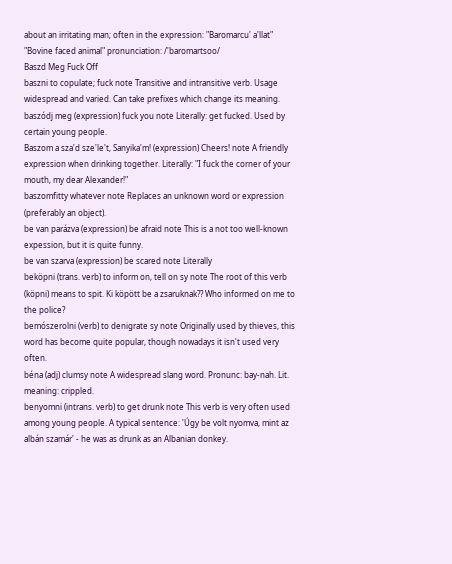about an irritating man; often in the expression: "Baromarcu' a'llat" "Bovine faced animal" pronunciation: /'baromartsoo/
Baszd Meg Fuck Off
baszni to copulate; fuck note Transitive and intransitive verb. Usage widespread and varied. Can take prefixes which change its meaning.
baszódj meg (expression) fuck you note Literally: get fucked. Used by certain young people.
Baszom a sza'd sze'le't, Sanyika'm! (expression) Cheers! note A friendly expression when drinking together. Literally: "I fuck the corner of your mouth, my dear Alexander!"
baszomfitty whatever note Replaces an unknown word or expression (preferably an object).
be van parázva (expression) be afraid note This is a not too well-known expession, but it is quite funny.
be van szarva (expression) be scared note Literally
beköpni (trans. verb) to inform on, tell on sy note The root of this verb (köpni) means to spit. Ki köpött be a zsaruknak?? Who informed on me to the police?
bemószerolni (verb) to denigrate sy note Originally used by thieves, this word has become quite popular, though nowadays it isn't used very often.
béna (adj) clumsy note A widespread slang word. Pronunc: bay-nah. Lit. meaning: crippled.
benyomni (intrans. verb) to get drunk note This verb is very often used among young people. A typical sentence: 'Úgy be volt nyomva, mint az albán szamár' - he was as drunk as an Albanian donkey.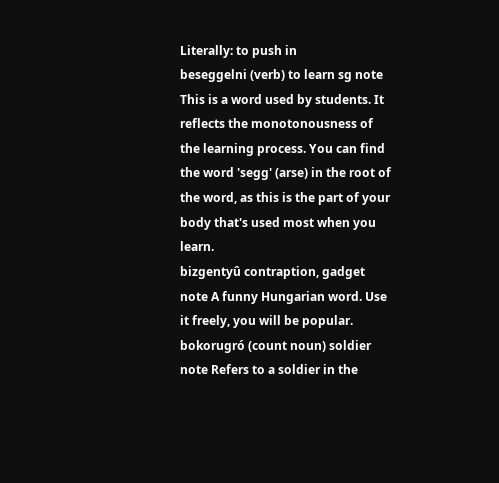Literally: to push in
beseggelni (verb) to learn sg note This is a word used by students. It reflects the monotonousness of the learning process. You can find the word 'segg' (arse) in the root of the word, as this is the part of your body that's used most when you learn.
bizgentyû contraption, gadget note A funny Hungarian word. Use it freely, you will be popular.
bokorugró (count noun) soldier note Refers to a soldier in the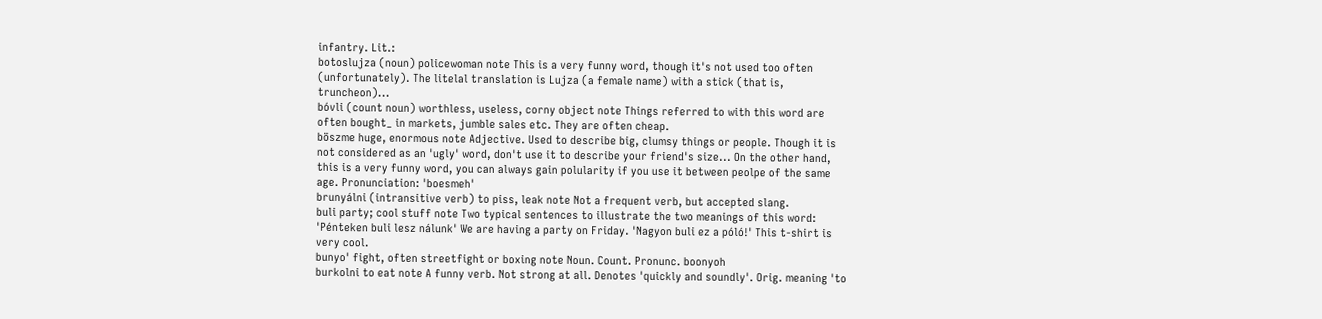infantry. Lit.:
botoslujza (noun) policewoman note This is a very funny word, though it's not used too often (unfortunately). The litelal translation is Lujza (a female name) with a stick (that is, truncheon)...
bóvli (count noun) worthless, useless, corny object note Things referred to with this word are often bought_ in markets, jumble sales etc. They are often cheap.
böszme huge, enormous note Adjective. Used to describe big, clumsy things or people. Though it is not considered as an 'ugly' word, don't use it to describe your friend's size... On the other hand, this is a very funny word, you can always gain polularity if you use it between peolpe of the same age. Pronunciation: 'boesmeh'
brunyálni (intransitive verb) to piss, leak note Not a frequent verb, but accepted slang.
buli party; cool stuff note Two typical sentences to illustrate the two meanings of this word: 'Pénteken buli lesz nálunk' We are having a party on Friday. 'Nagyon buli ez a póló!' This t-shirt is very cool.
bunyo' fight, often streetfight or boxing note Noun. Count. Pronunc. boonyoh
burkolni to eat note A funny verb. Not strong at all. Denotes 'quickly and soundly'. Orig. meaning 'to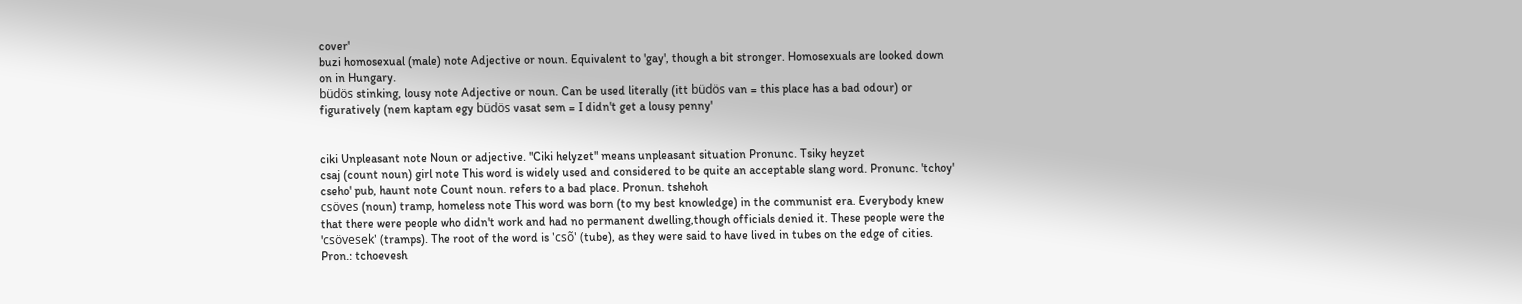cover'
buzi homosexual (male) note Adjective or noun. Equivalent to 'gay', though a bit stronger. Homosexuals are looked down on in Hungary.
büdös stinking, lousy note Adjective or noun. Can be used literally (itt büdös van = this place has a bad odour) or figuratively (nem kaptam egy büdös vasat sem = I didn't get a lousy penny'


ciki Unpleasant note Noun or adjective. "Ciki helyzet" means unpleasant situation Pronunc. Tsiky heyzet
csaj (count noun) girl note This word is widely used and considered to be quite an acceptable slang word. Pronunc. 'tchoy'
cseho' pub, haunt note Count noun. refers to a bad place. Pronun. tshehoh
csöves (noun) tramp, homeless note This word was born (to my best knowledge) in the communist era. Everybody knew that there were people who didn't work and had no permanent dwelling,though officials denied it. These people were the 'csövesek' (tramps). The root of the word is 'csõ' (tube), as they were said to have lived in tubes on the edge of cities. Pron.: tchoevesh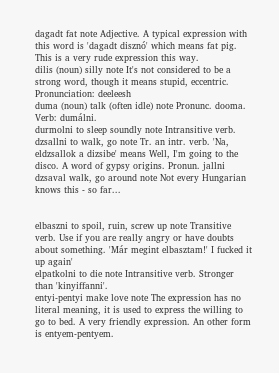dagadt fat note Adjective. A typical expression with this word is 'dagadt disznó' which means fat pig. This is a very rude expression this way.
dilis (noun) silly note It's not considered to be a strong word, though it means stupid, eccentric. Pronunciation: deeleesh
duma (noun) talk (often idle) note Pronunc. dooma. Verb: dumálni.
durmolni to sleep soundly note Intransitive verb.
dzsallni to walk, go note Tr. an intr. verb. 'Na, eldzsallok a dizsibe' means Well, I'm going to the disco. A word of gypsy origins. Pronun. jallni
dzsaval walk, go around note Not every Hungarian knows this - so far...


elbaszni to spoil, ruin, screw up note Transitive verb. Use if you are really angry or have doubts about something. 'Már megint elbasztam!' I fucked it up again'
elpatkolni to die note Intransitive verb. Stronger than 'kinyiffanni'.
entyi-pentyi make love note The expression has no literal meaning, it is used to express the willing to go to bed. A very friendly expression. An other form is entyem-pentyem.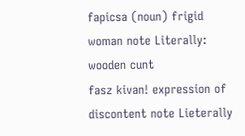fapicsa (noun) frigid woman note Literally: wooden cunt
fasz kivan! expression of discontent note Lieterally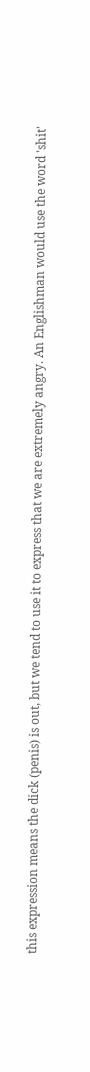this expression means the dick (penis) is out, but we tend to use it to express that we are extremely angry. An Englishman would use the word 'shit'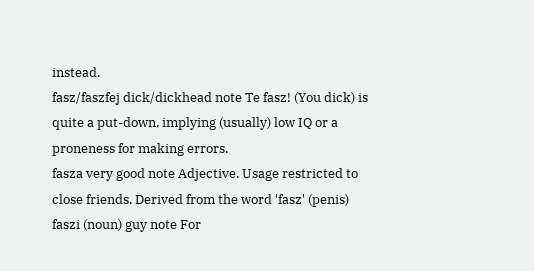instead.
fasz/faszfej dick/dickhead note Te fasz! (You dick) is quite a put-down, implying (usually) low IQ or a proneness for making errors.
fasza very good note Adjective. Usage restricted to close friends. Derived from the word 'fasz' (penis)
faszi (noun) guy note For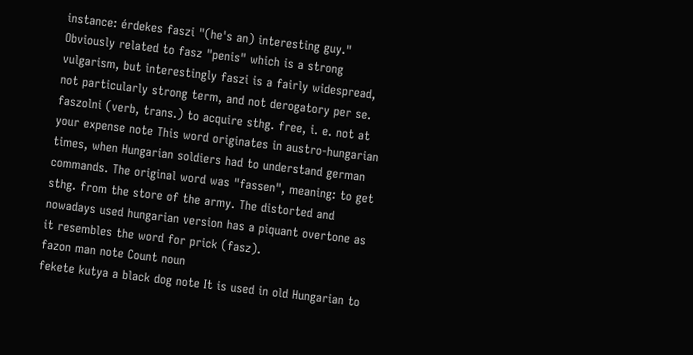instance: érdekes faszi "(he's an) interesting guy." Obviously related to fasz "penis" which is a strong vulgarism, but interestingly faszi is a fairly widespread, not particularly strong term, and not derogatory per se.
faszolni (verb, trans.) to acquire sthg. free, i. e. not at your expense note This word originates in austro-hungarian times, when Hungarian soldiers had to understand german commands. The original word was "fassen", meaning: to get sthg. from the store of the army. The distorted and nowadays used hungarian version has a piquant overtone as it resembles the word for prick (fasz).
fazon man note Count noun
fekete kutya a black dog note It is used in old Hungarian to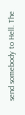send somebody to Hell. The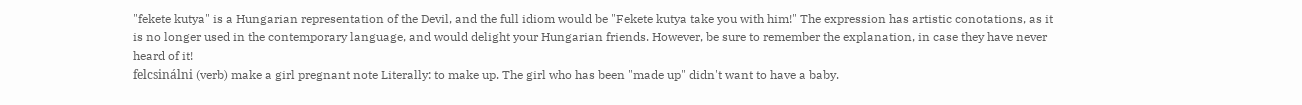"fekete kutya" is a Hungarian representation of the Devil, and the full idiom would be "Fekete kutya take you with him!" The expression has artistic conotations, as it is no longer used in the contemporary language, and would delight your Hungarian friends. However, be sure to remember the explanation, in case they have never heard of it!
felcsinálni (verb) make a girl pregnant note Literally: to make up. The girl who has been "made up" didn't want to have a baby.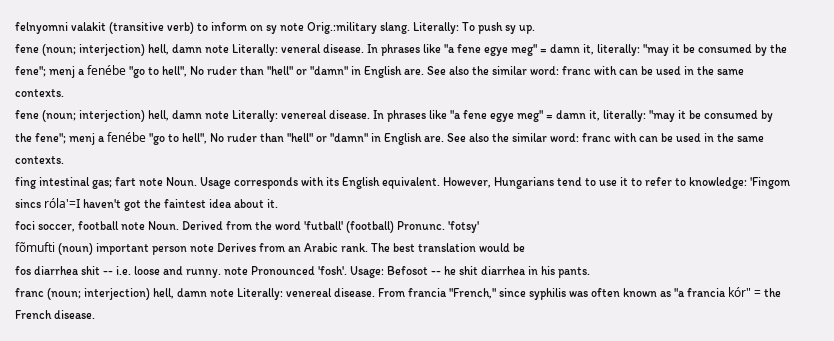felnyomni valakit (transitive verb) to inform on sy note Orig.:military slang. Literally: To push sy up.
fene (noun; interjection) hell, damn note Literally: veneral disease. In phrases like "a fene egye meg" = damn it, literally: "may it be consumed by the fene"; menj a fenébe "go to hell", No ruder than "hell" or "damn" in English are. See also the similar word: franc with can be used in the same contexts.
fene (noun; interjection) hell, damn note Literally: venereal disease. In phrases like "a fene egye meg" = damn it, literally: "may it be consumed by the fene"; menj a fenébe "go to hell", No ruder than "hell" or "damn" in English are. See also the similar word: franc with can be used in the same contexts.
fing intestinal gas; fart note Noun. Usage corresponds with its English equivalent. However, Hungarians tend to use it to refer to knowledge: 'Fingom sincs róla'=I haven't got the faintest idea about it.
foci soccer, football note Noun. Derived from the word 'futball' (football) Pronunc. 'fotsy'
fõmufti (noun) important person note Derives from an Arabic rank. The best translation would be
fos diarrhea shit -- i.e. loose and runny. note Pronounced 'fosh'. Usage: Befosot -- he shit diarrhea in his pants.
franc (noun; interjection) hell, damn note Literally: venereal disease. From francia "French," since syphilis was often known as "a francia kór" = the French disease.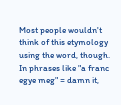Most people wouldn't think of this etymology using the word, though. In phrases like "a franc egye meg" = damn it,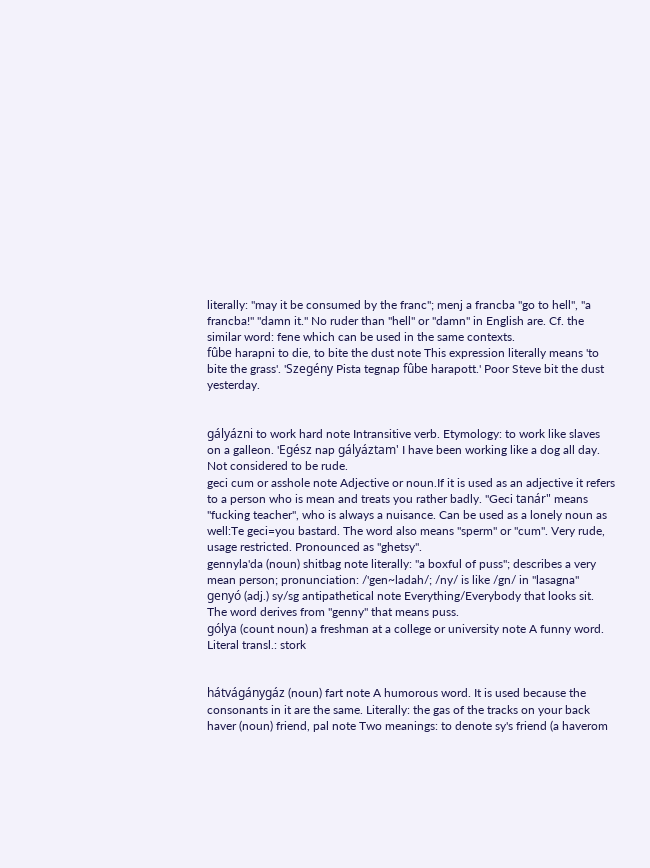literally: "may it be consumed by the franc"; menj a francba "go to hell", "a francba!" "damn it." No ruder than "hell" or "damn" in English are. Cf. the similar word: fene which can be used in the same contexts.
fûbe harapni to die, to bite the dust note This expression literally means 'to bite the grass'. 'Szegény Pista tegnap fûbe harapott.' Poor Steve bit the dust yesterday.


gályázni to work hard note Intransitive verb. Etymology: to work like slaves on a galleon. 'Egész nap gályáztam' I have been working like a dog all day. Not considered to be rude.
geci cum or asshole note Adjective or noun.If it is used as an adjective it refers to a person who is mean and treats you rather badly. "Geci tanár" means "fucking teacher", who is always a nuisance. Can be used as a lonely noun as well:Te geci=you bastard. The word also means "sperm" or "cum". Very rude, usage restricted. Pronounced as "ghetsy".
gennyla'da (noun) shitbag note literally: "a boxful of puss"; describes a very mean person; pronunciation: /'gen~ladah/; /ny/ is like /gn/ in "lasagna"
genyó (adj.) sy/sg antipathetical note Everything/Everybody that looks sit. The word derives from "genny" that means puss.
gólya (count noun) a freshman at a college or university note A funny word. Literal transl.: stork


hátvágánygáz (noun) fart note A humorous word. It is used because the consonants in it are the same. Literally: the gas of the tracks on your back
haver (noun) friend, pal note Two meanings: to denote sy's friend (a haverom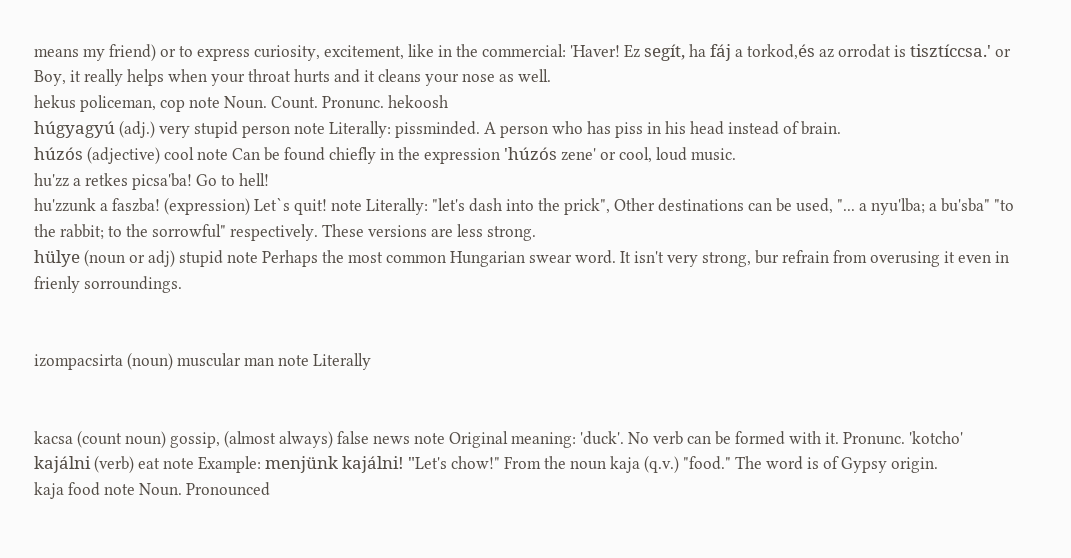means my friend) or to express curiosity, excitement, like in the commercial: 'Haver! Ez segít, ha fáj a torkod,és az orrodat is tisztíccsa.' or Boy, it really helps when your throat hurts and it cleans your nose as well.
hekus policeman, cop note Noun. Count. Pronunc. hekoosh
húgyagyú (adj.) very stupid person note Literally: pissminded. A person who has piss in his head instead of brain.
húzós (adjective) cool note Can be found chiefly in the expression 'húzós zene' or cool, loud music.
hu'zz a retkes picsa'ba! Go to hell!
hu'zzunk a faszba! (expression) Let`s quit! note Literally: "let's dash into the prick", Other destinations can be used, "... a nyu'lba; a bu'sba" "to the rabbit; to the sorrowful" respectively. These versions are less strong.
hülye (noun or adj) stupid note Perhaps the most common Hungarian swear word. It isn't very strong, bur refrain from overusing it even in frienly sorroundings.


izompacsirta (noun) muscular man note Literally


kacsa (count noun) gossip, (almost always) false news note Original meaning: 'duck'. No verb can be formed with it. Pronunc. 'kotcho'
kajálni (verb) eat note Example: menjünk kajálni! "Let's chow!" From the noun kaja (q.v.) "food." The word is of Gypsy origin.
kaja food note Noun. Pronounced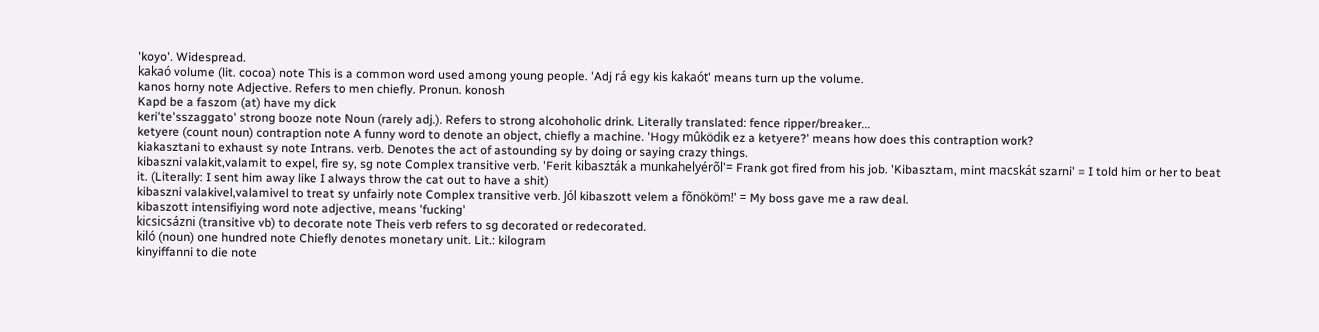'koyo'. Widespread.
kakaó volume (lit. cocoa) note This is a common word used among young people. 'Adj rá egy kis kakaót' means turn up the volume.
kanos horny note Adjective. Refers to men chiefly. Pronun. konosh
Kapd be a faszom (at) have my dick
keri'te'sszaggato' strong booze note Noun (rarely adj.). Refers to strong alcohoholic drink. Literally translated: fence ripper/breaker...
ketyere (count noun) contraption note A funny word to denote an object, chiefly a machine. 'Hogy mûködik ez a ketyere?' means how does this contraption work?
kiakasztani to exhaust sy note Intrans. verb. Denotes the act of astounding sy by doing or saying crazy things.
kibaszni valakit,valamit to expel, fire sy, sg note Complex transitive verb. 'Ferit kibaszták a munkahelyérõl'= Frank got fired from his job. 'Kibasztam, mint macskát szarni' = I told him or her to beat it. (Literally: I sent him away like I always throw the cat out to have a shit)
kibaszni valakivel,valamivel to treat sy unfairly note Complex transitive verb. Jól kibaszott velem a fõnököm!' = My boss gave me a raw deal.
kibaszott intensifiying word note adjective, means 'fucking'
kicsicsázni (transitive vb) to decorate note Theis verb refers to sg decorated or redecorated.
kiló (noun) one hundred note Chiefly denotes monetary unit. Lit.: kilogram
kinyiffanni to die note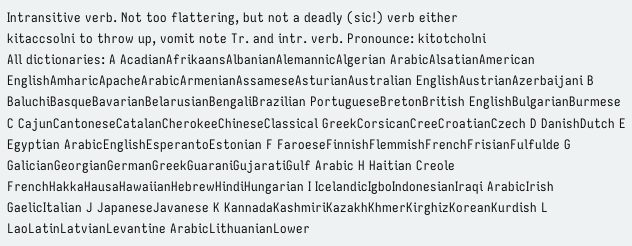Intransitive verb. Not too flattering, but not a deadly (sic!) verb either
kitaccsolni to throw up, vomit note Tr. and intr. verb. Pronounce: kitotcholni
All dictionaries: A AcadianAfrikaansAlbanianAlemannicAlgerian ArabicAlsatianAmerican EnglishAmharicApacheArabicArmenianAssameseAsturianAustralian EnglishAustrianAzerbaijani B BaluchiBasqueBavarianBelarusianBengaliBrazilian PortugueseBretonBritish EnglishBulgarianBurmese C CajunCantoneseCatalanCherokeeChineseClassical GreekCorsicanCreeCroatianCzech D DanishDutch E Egyptian ArabicEnglishEsperantoEstonian F FaroeseFinnishFlemmishFrenchFrisianFulfulde G GalicianGeorgianGermanGreekGuaraniGujaratiGulf Arabic H Haitian Creole FrenchHakkaHausaHawaiianHebrewHindiHungarian I IcelandicIgboIndonesianIraqi ArabicIrish GaelicItalian J JapaneseJavanese K KannadaKashmiriKazakhKhmerKirghizKoreanKurdish L LaoLatinLatvianLevantine ArabicLithuanianLower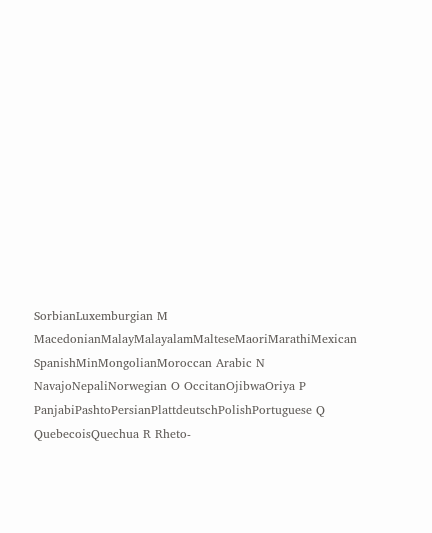SorbianLuxemburgian M MacedonianMalayMalayalamMalteseMaoriMarathiMexican SpanishMinMongolianMoroccan Arabic N NavajoNepaliNorwegian O OccitanOjibwaOriya P PanjabiPashtoPersianPlattdeutschPolishPortuguese Q QuebecoisQuechua R Rheto-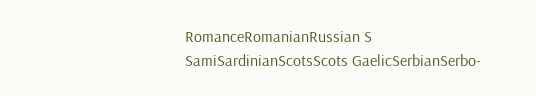RomanceRomanianRussian S SamiSardinianScotsScots GaelicSerbianSerbo-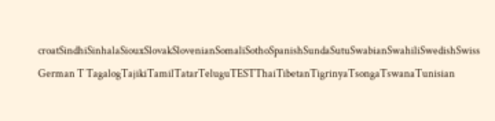croatSindhiSinhalaSiouxSlovakSlovenianSomaliSothoSpanishSundaSutuSwabianSwahiliSwedishSwiss German T TagalogTajikiTamilTatarTeluguTESTThaiTibetanTigrinyaTsongaTswanaTunisian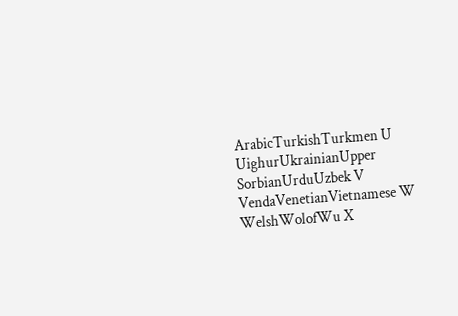ArabicTurkishTurkmen U UighurUkrainianUpper SorbianUrduUzbek V VendaVenetianVietnamese W WelshWolofWu X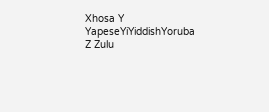Xhosa Y YapeseYiYiddishYoruba Z Zulu